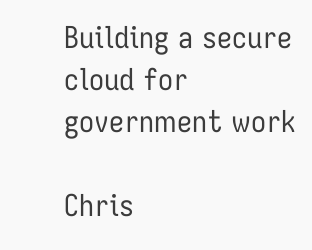Building a secure cloud for government work

Chris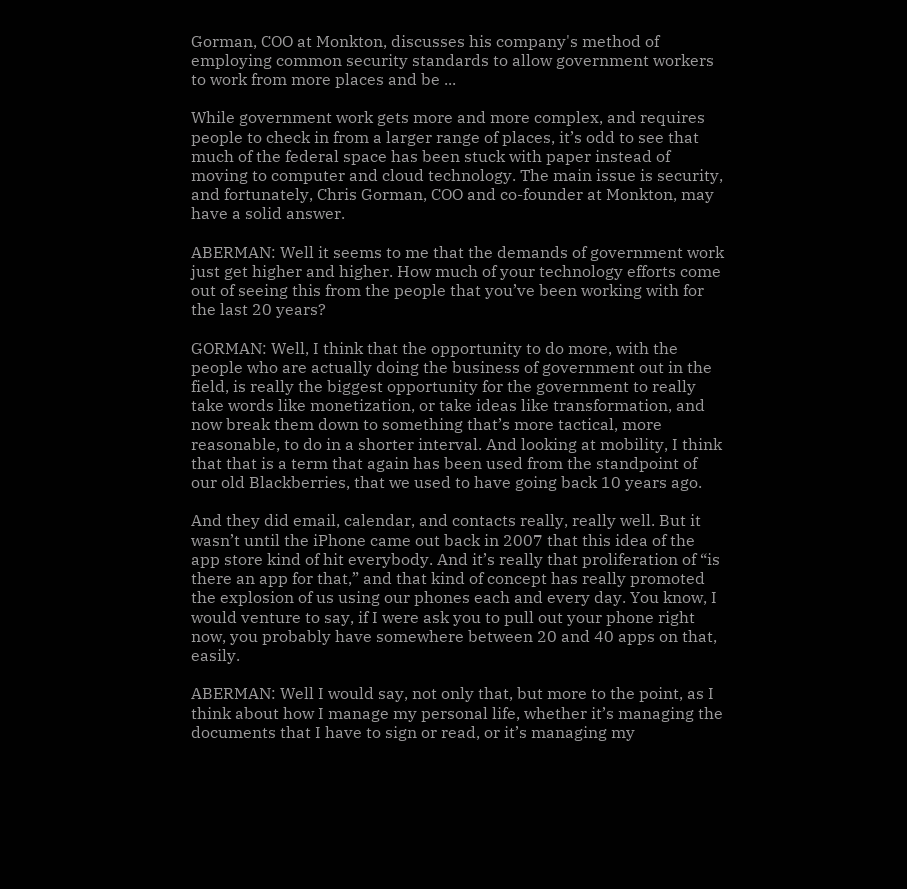Gorman, COO at Monkton, discusses his company's method of employing common security standards to allow government workers to work from more places and be ...

While government work gets more and more complex, and requires people to check in from a larger range of places, it’s odd to see that much of the federal space has been stuck with paper instead of moving to computer and cloud technology. The main issue is security, and fortunately, Chris Gorman, COO and co-founder at Monkton, may have a solid answer.

ABERMAN: Well it seems to me that the demands of government work just get higher and higher. How much of your technology efforts come out of seeing this from the people that you’ve been working with for the last 20 years?

GORMAN: Well, I think that the opportunity to do more, with the people who are actually doing the business of government out in the field, is really the biggest opportunity for the government to really take words like monetization, or take ideas like transformation, and now break them down to something that’s more tactical, more reasonable, to do in a shorter interval. And looking at mobility, I think that that is a term that again has been used from the standpoint of our old Blackberries, that we used to have going back 10 years ago.

And they did email, calendar, and contacts really, really well. But it wasn’t until the iPhone came out back in 2007 that this idea of the app store kind of hit everybody. And it’s really that proliferation of “is there an app for that,” and that kind of concept has really promoted the explosion of us using our phones each and every day. You know, I would venture to say, if I were ask you to pull out your phone right now, you probably have somewhere between 20 and 40 apps on that, easily.

ABERMAN: Well I would say, not only that, but more to the point, as I think about how I manage my personal life, whether it’s managing the documents that I have to sign or read, or it’s managing my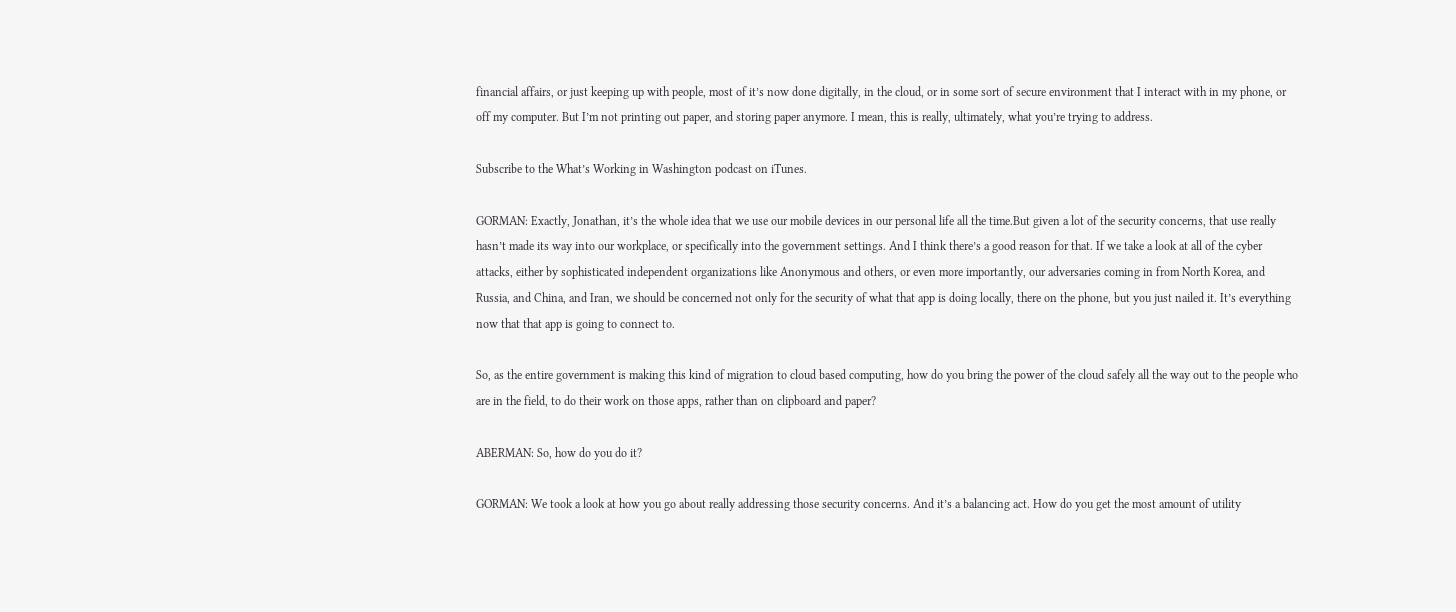financial affairs, or just keeping up with people, most of it’s now done digitally, in the cloud, or in some sort of secure environment that I interact with in my phone, or off my computer. But I’m not printing out paper, and storing paper anymore. I mean, this is really, ultimately, what you’re trying to address.

Subscribe to the What’s Working in Washington podcast on iTunes.

GORMAN: Exactly, Jonathan, it’s the whole idea that we use our mobile devices in our personal life all the time.But given a lot of the security concerns, that use really hasn’t made its way into our workplace, or specifically into the government settings. And I think there’s a good reason for that. If we take a look at all of the cyber attacks, either by sophisticated independent organizations like Anonymous and others, or even more importantly, our adversaries coming in from North Korea, and Russia, and China, and Iran, we should be concerned not only for the security of what that app is doing locally, there on the phone, but you just nailed it. It’s everything now that that app is going to connect to.

So, as the entire government is making this kind of migration to cloud based computing, how do you bring the power of the cloud safely all the way out to the people who are in the field, to do their work on those apps, rather than on clipboard and paper?

ABERMAN: So, how do you do it?

GORMAN: We took a look at how you go about really addressing those security concerns. And it’s a balancing act. How do you get the most amount of utility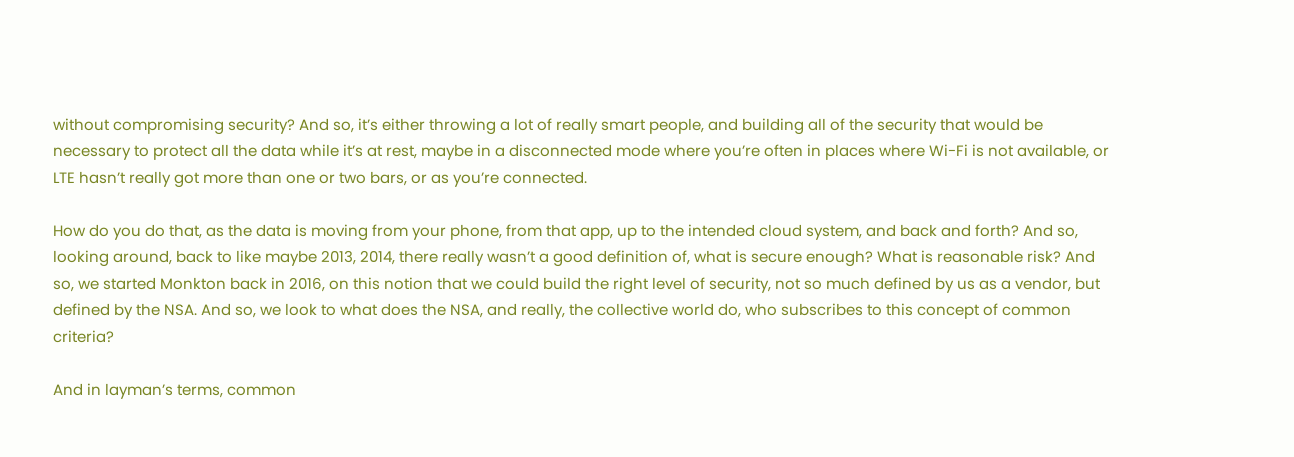without compromising security? And so, it’s either throwing a lot of really smart people, and building all of the security that would be necessary to protect all the data while it’s at rest, maybe in a disconnected mode where you’re often in places where Wi-Fi is not available, or LTE hasn’t really got more than one or two bars, or as you’re connected.

How do you do that, as the data is moving from your phone, from that app, up to the intended cloud system, and back and forth? And so, looking around, back to like maybe 2013, 2014, there really wasn’t a good definition of, what is secure enough? What is reasonable risk? And so, we started Monkton back in 2016, on this notion that we could build the right level of security, not so much defined by us as a vendor, but defined by the NSA. And so, we look to what does the NSA, and really, the collective world do, who subscribes to this concept of common criteria?

And in layman’s terms, common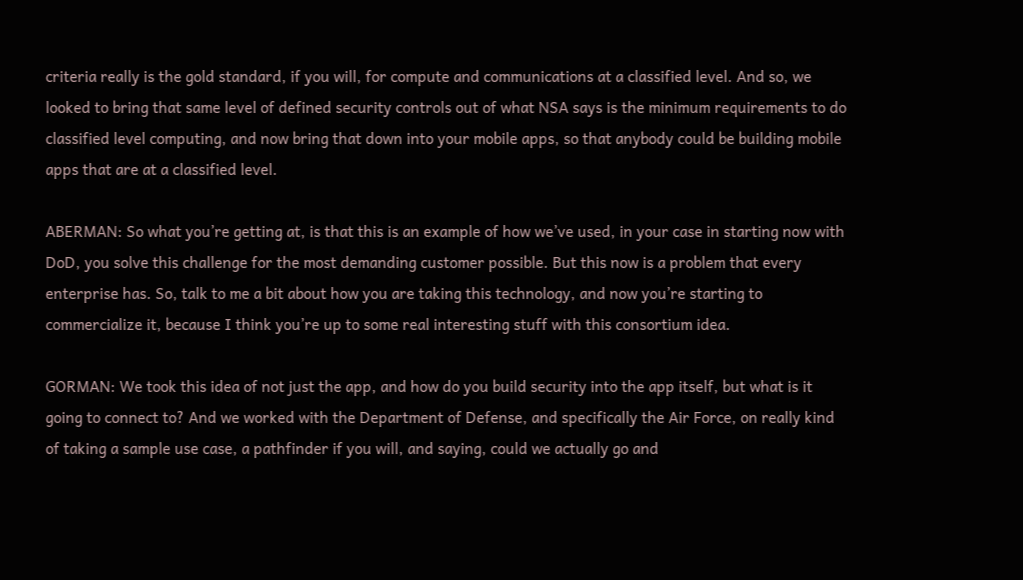criteria really is the gold standard, if you will, for compute and communications at a classified level. And so, we looked to bring that same level of defined security controls out of what NSA says is the minimum requirements to do classified level computing, and now bring that down into your mobile apps, so that anybody could be building mobile apps that are at a classified level.

ABERMAN: So what you’re getting at, is that this is an example of how we’ve used, in your case in starting now with DoD, you solve this challenge for the most demanding customer possible. But this now is a problem that every enterprise has. So, talk to me a bit about how you are taking this technology, and now you’re starting to commercialize it, because I think you’re up to some real interesting stuff with this consortium idea.

GORMAN: We took this idea of not just the app, and how do you build security into the app itself, but what is it going to connect to? And we worked with the Department of Defense, and specifically the Air Force, on really kind of taking a sample use case, a pathfinder if you will, and saying, could we actually go and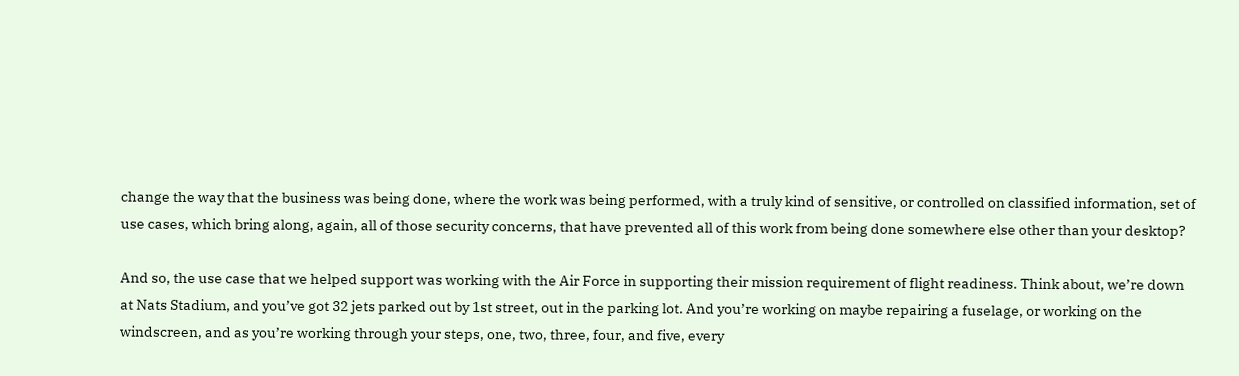change the way that the business was being done, where the work was being performed, with a truly kind of sensitive, or controlled on classified information, set of use cases, which bring along, again, all of those security concerns, that have prevented all of this work from being done somewhere else other than your desktop?

And so, the use case that we helped support was working with the Air Force in supporting their mission requirement of flight readiness. Think about, we’re down at Nats Stadium, and you’ve got 32 jets parked out by 1st street, out in the parking lot. And you’re working on maybe repairing a fuselage, or working on the windscreen, and as you’re working through your steps, one, two, three, four, and five, every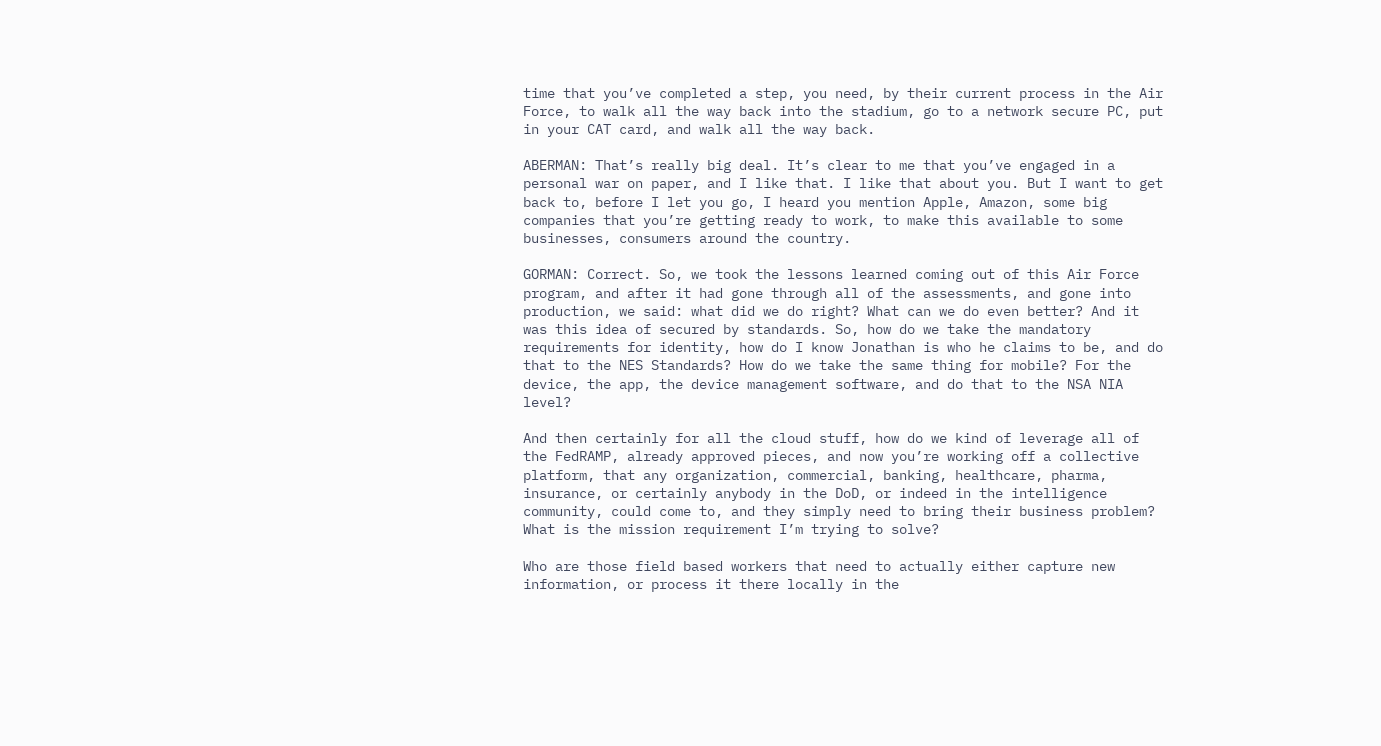time that you’ve completed a step, you need, by their current process in the Air Force, to walk all the way back into the stadium, go to a network secure PC, put in your CAT card, and walk all the way back.

ABERMAN: That’s really big deal. It’s clear to me that you’ve engaged in a personal war on paper, and I like that. I like that about you. But I want to get back to, before I let you go, I heard you mention Apple, Amazon, some big companies that you’re getting ready to work, to make this available to some businesses, consumers around the country.

GORMAN: Correct. So, we took the lessons learned coming out of this Air Force program, and after it had gone through all of the assessments, and gone into production, we said: what did we do right? What can we do even better? And it was this idea of secured by standards. So, how do we take the mandatory requirements for identity, how do I know Jonathan is who he claims to be, and do that to the NES Standards? How do we take the same thing for mobile? For the device, the app, the device management software, and do that to the NSA NIA level?

And then certainly for all the cloud stuff, how do we kind of leverage all of the FedRAMP, already approved pieces, and now you’re working off a collective platform, that any organization, commercial, banking, healthcare, pharma, insurance, or certainly anybody in the DoD, or indeed in the intelligence community, could come to, and they simply need to bring their business problem? What is the mission requirement I’m trying to solve?

Who are those field based workers that need to actually either capture new information, or process it there locally in the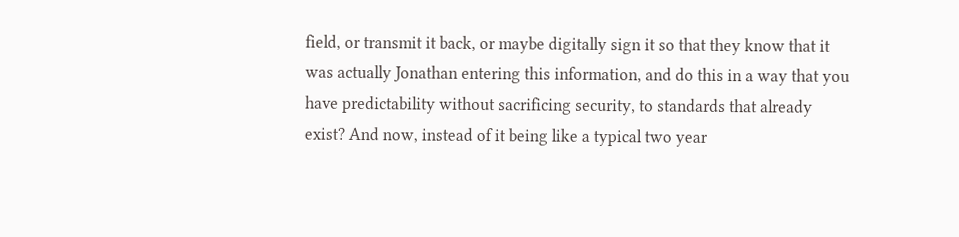field, or transmit it back, or maybe digitally sign it so that they know that it was actually Jonathan entering this information, and do this in a way that you have predictability without sacrificing security, to standards that already exist? And now, instead of it being like a typical two year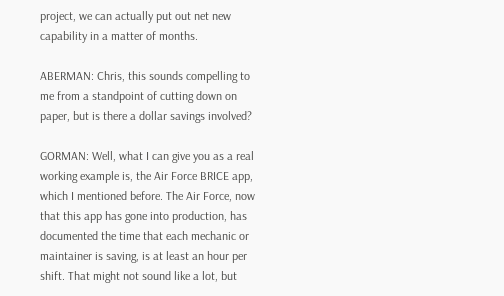project, we can actually put out net new capability in a matter of months.

ABERMAN: Chris, this sounds compelling to me from a standpoint of cutting down on paper, but is there a dollar savings involved?

GORMAN: Well, what I can give you as a real working example is, the Air Force BRICE app, which I mentioned before. The Air Force, now that this app has gone into production, has documented the time that each mechanic or maintainer is saving, is at least an hour per shift. That might not sound like a lot, but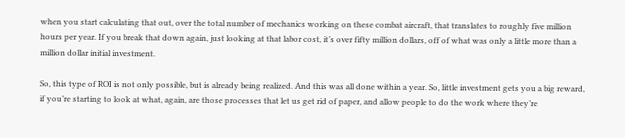when you start calculating that out, over the total number of mechanics working on these combat aircraft, that translates to roughly five million hours per year. If you break that down again, just looking at that labor cost, it’s over fifty million dollars, off of what was only a little more than a million dollar initial investment.

So, this type of ROI is not only possible, but is already being realized. And this was all done within a year. So, little investment gets you a big reward, if you’re starting to look at what, again, are those processes that let us get rid of paper, and allow people to do the work where they’re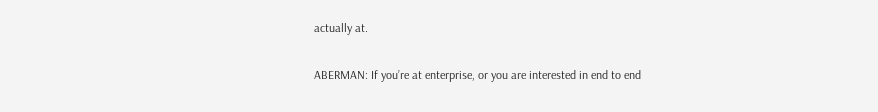actually at.

ABERMAN: If you’re at enterprise, or you are interested in end to end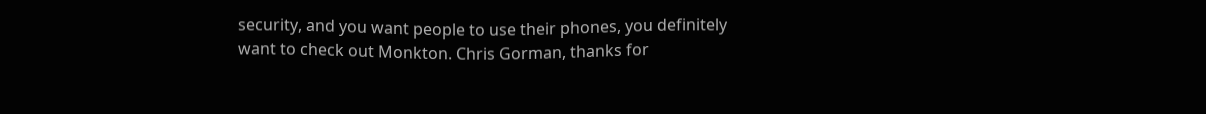security, and you want people to use their phones, you definitely want to check out Monkton. Chris Gorman, thanks for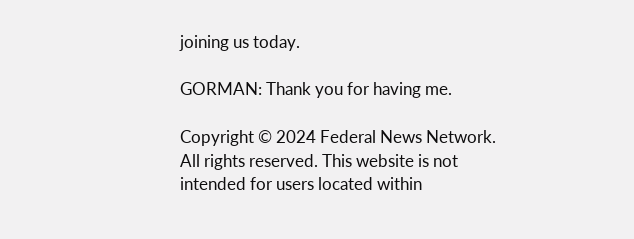joining us today.

GORMAN: Thank you for having me.

Copyright © 2024 Federal News Network. All rights reserved. This website is not intended for users located within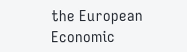the European Economic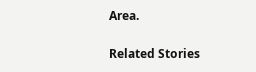Area.

Related Stories